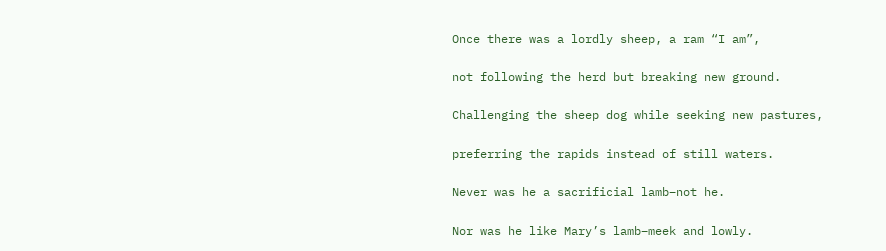Once there was a lordly sheep, a ram “I am”,

not following the herd but breaking new ground.

Challenging the sheep dog while seeking new pastures,

preferring the rapids instead of still waters.

Never was he a sacrificial lamb–not he.

Nor was he like Mary’s lamb–meek and lowly.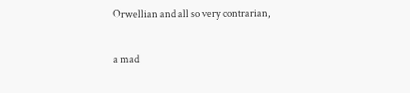Orwellian and all so very contrarian,

a mad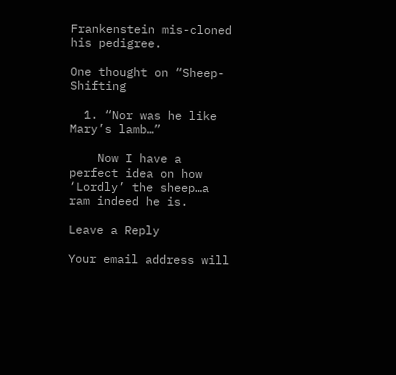Frankenstein mis-cloned his pedigree.

One thought on “Sheep-Shifting

  1. “Nor was he like Mary’s lamb…”

    Now I have a perfect idea on how ‘Lordly’ the sheep…a ram indeed he is.

Leave a Reply

Your email address will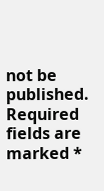not be published. Required fields are marked *